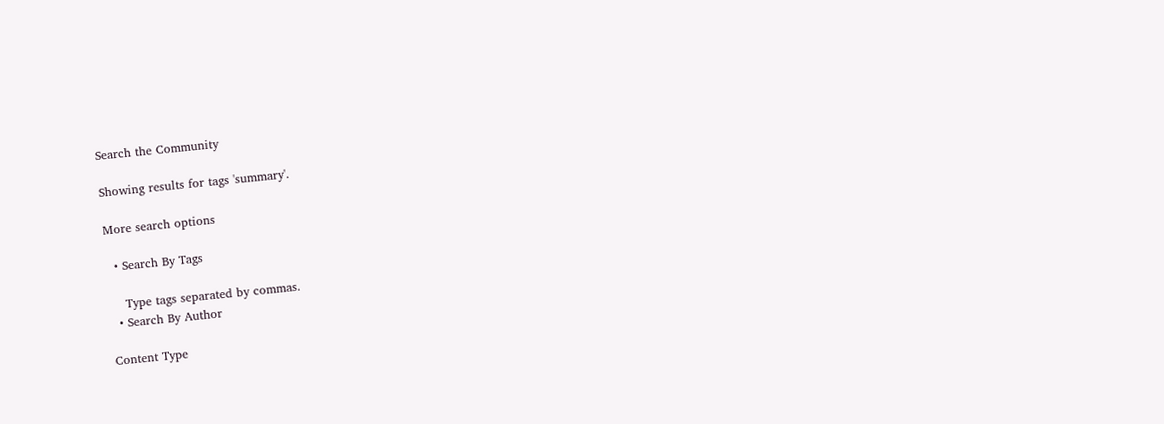Search the Community

Showing results for tags 'summary'.

More search options

  • Search By Tags

    Type tags separated by commas.
  • Search By Author

Content Type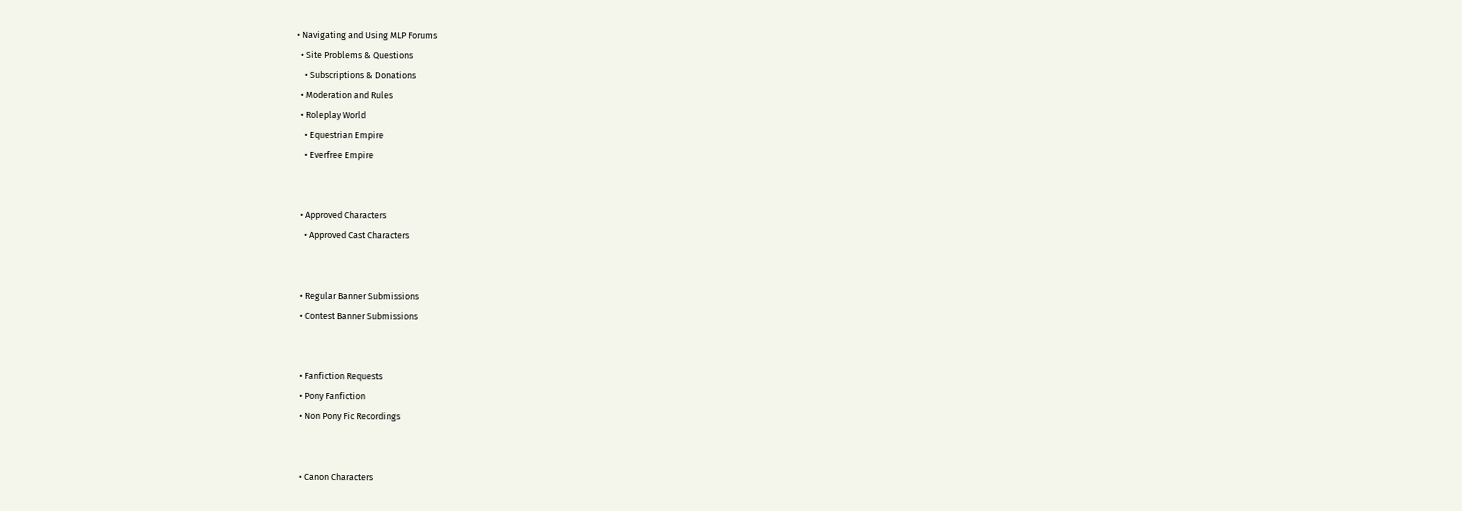• Navigating and Using MLP Forums
  • Site Problems & Questions
    • Subscriptions & Donations
  • Moderation and Rules
  • Roleplay World
    • Equestrian Empire
    • Everfree Empire


  • Approved Characters
    • Approved Cast Characters


  • Regular Banner Submissions
  • Contest Banner Submissions


  • Fanfiction Requests
  • Pony Fanfiction
  • Non Pony Fic Recordings


  • Canon Characters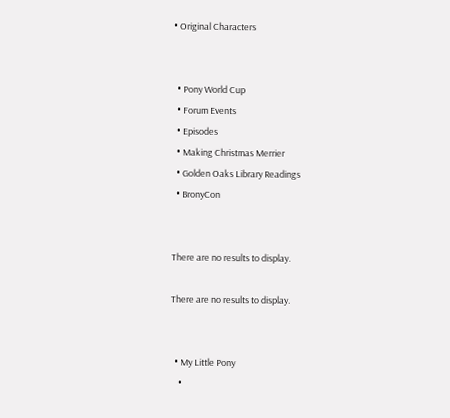• Original Characters


  • Pony World Cup
  • Forum Events
  • Episodes
  • Making Christmas Merrier
  • Golden Oaks Library Readings
  • BronyCon


There are no results to display.

There are no results to display.


  • My Little Pony
    •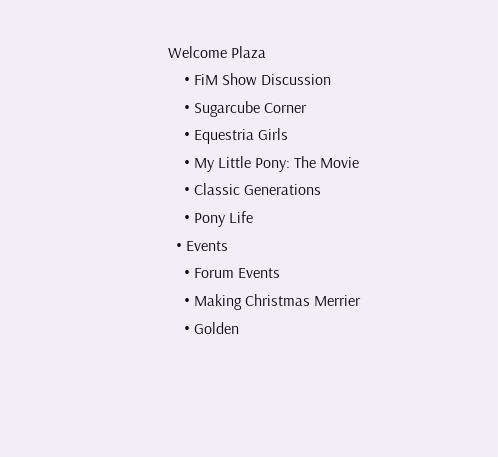Welcome Plaza
    • FiM Show Discussion
    • Sugarcube Corner
    • Equestria Girls
    • My Little Pony: The Movie
    • Classic Generations
    • Pony Life
  • Events
    • Forum Events
    • Making Christmas Merrier
    • Golden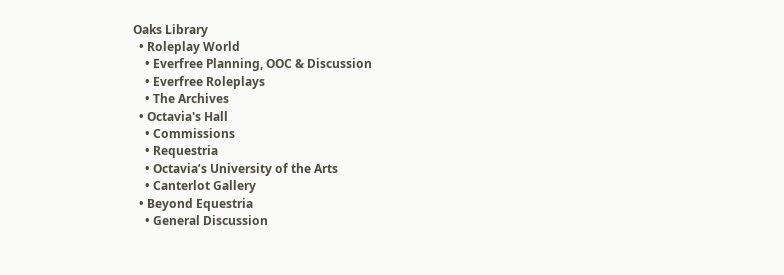Oaks Library
  • Roleplay World
    • Everfree Planning, OOC & Discussion
    • Everfree Roleplays
    • The Archives
  • Octavia's Hall
    • Commissions
    • Requestria
    • Octavia’s University of the Arts
    • Canterlot Gallery
  • Beyond Equestria
    • General Discussion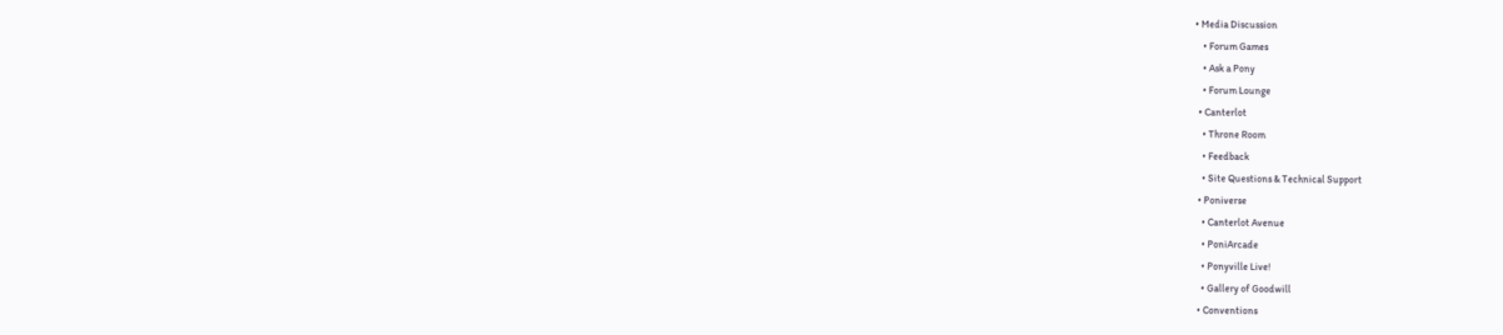• Media Discussion
    • Forum Games
    • Ask a Pony
    • Forum Lounge
  • Canterlot
    • Throne Room
    • Feedback
    • Site Questions & Technical Support
  • Poniverse
    • Canterlot Avenue
    • PoniArcade
    • Ponyville Live!
    • Gallery of Goodwill
  • Conventions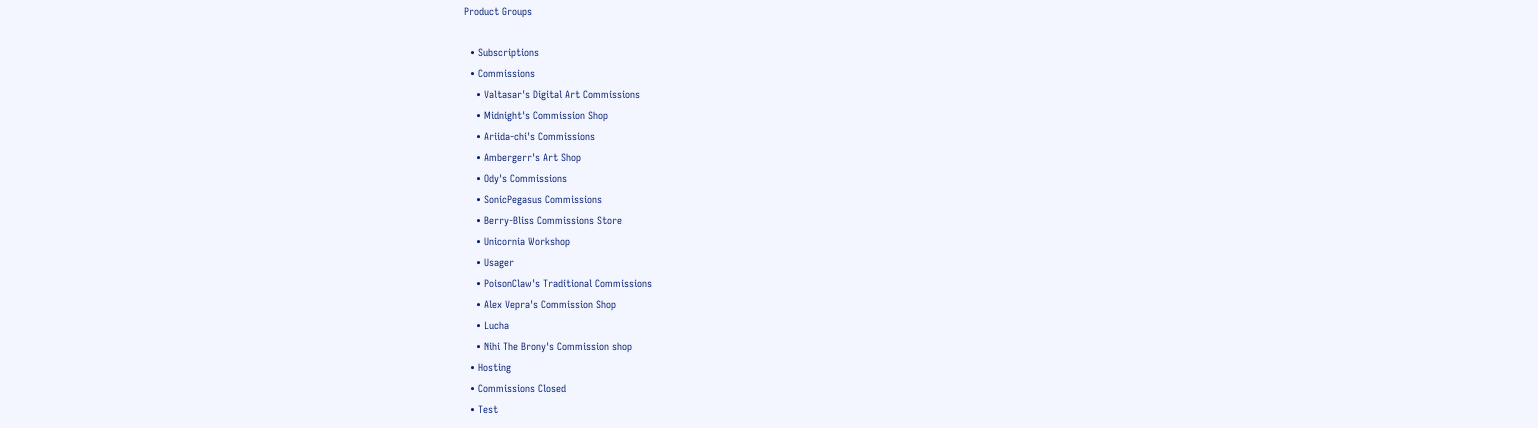Product Groups

  • Subscriptions
  • Commissions
    • Valtasar's Digital Art Commissions
    • Midnight's Commission Shop
    • Ariida-chi's Commissions
    • Ambergerr's Art Shop
    • Ody's Commissions
    • SonicPegasus Commissions
    • Berry-Bliss Commissions Store
    • Unicornia Workshop
    • Usager
    • PoisonClaw's Traditional Commissions
    • Alex Vepra's Commission Shop
    • Lucha
    • Nihi The Brony's Commission shop
  • Hosting
  • Commissions Closed
  • Test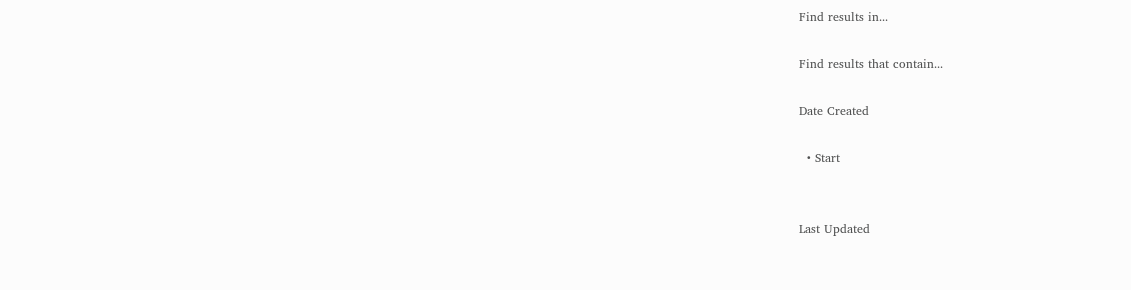Find results in...

Find results that contain...

Date Created

  • Start


Last Updated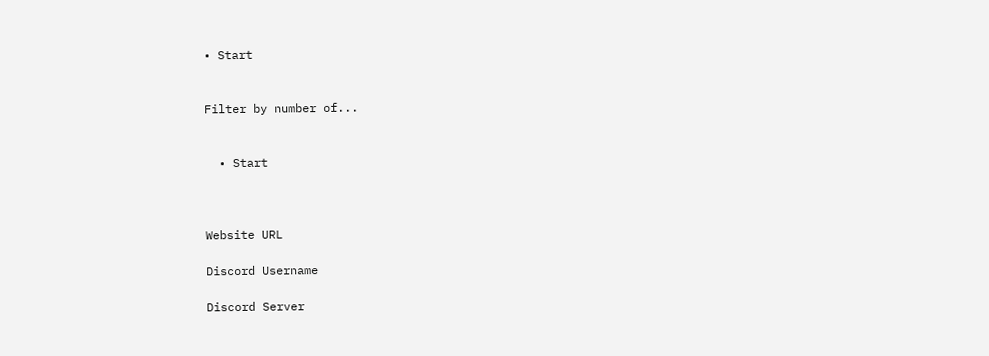• Start


Filter by number of...


  • Start



Website URL

Discord Username

Discord Server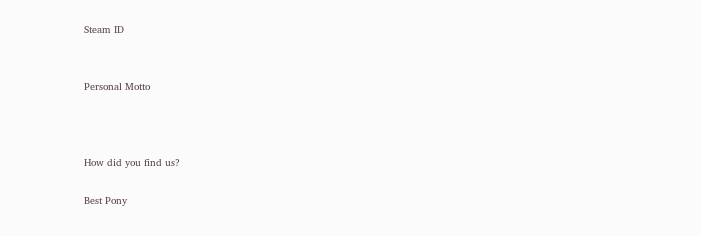Steam ID


Personal Motto



How did you find us?

Best Pony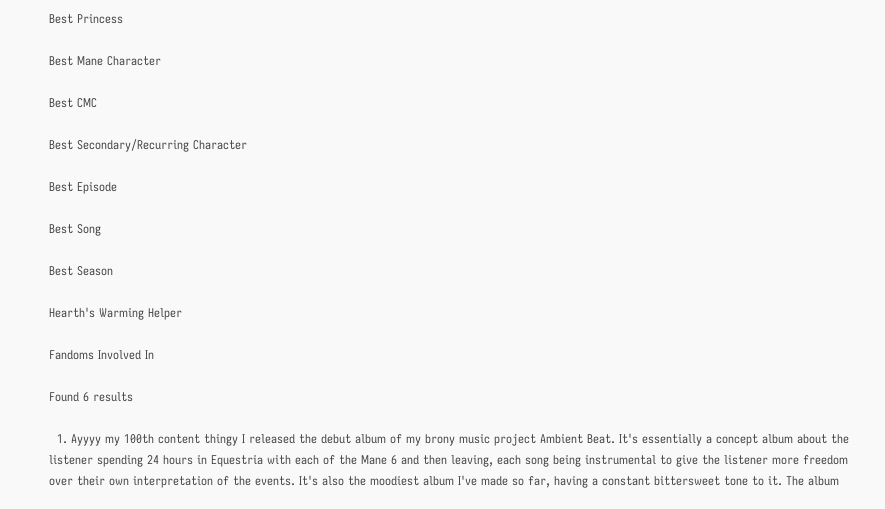Best Princess

Best Mane Character

Best CMC

Best Secondary/Recurring Character

Best Episode

Best Song

Best Season

Hearth's Warming Helper

Fandoms Involved In

Found 6 results

  1. Ayyyy my 100th content thingy I released the debut album of my brony music project Ambient Beat. It's essentially a concept album about the listener spending 24 hours in Equestria with each of the Mane 6 and then leaving, each song being instrumental to give the listener more freedom over their own interpretation of the events. It's also the moodiest album I've made so far, having a constant bittersweet tone to it. The album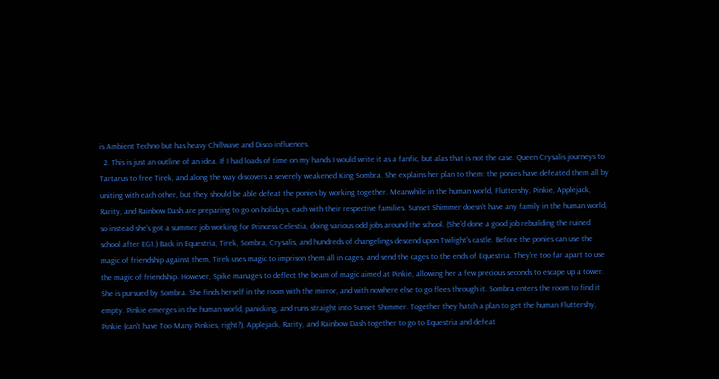is Ambient Techno but has heavy Chillwave and Disco influences.
  2. This is just an outline of an idea. If I had loads of time on my hands I would write it as a fanfic, but alas that is not the case. Queen Crysalis journeys to Tartarus to free Tirek, and along the way discovers a severely weakened King Sombra. She explains her plan to them: the ponies have defeated them all by uniting with each other, but they should be able defeat the ponies by working together. Meanwhile in the human world, Fluttershy, Pinkie, Applejack, Rarity, and Rainbow Dash are preparing to go on holidays, each with their respective families. Sunset Shimmer doesn't have any family in the human world, so instead she's got a summer job working for Princess Celestia, doing various odd jobs around the school. (She'd done a good job rebuilding the ruined school after EG1.) Back in Equestria, Tirek, Sombra, Crysalis, and hundreds of changelings descend upon Twilight's castle. Before the ponies can use the magic of friendship against them, Tirek uses magic to imprison them all in cages, and send the cages to the ends of Equestria. They're too far apart to use the magic of friendship. However, Spike manages to deflect the beam of magic aimed at Pinkie, allowing her a few precious seconds to escape up a tower. She is pursued by Sombra. She finds herself in the room with the mirror, and with nowhere else to go flees through it. Sombra enters the room to find it empty. Pinkie emerges in the human world, panicking, and runs straight into Sunset Shimmer. Together they hatch a plan to get the human Fluttershy, Pinkie (can't have Too Many Pinkies, right?), Applejack, Rarity, and Rainbow Dash together to go to Equestria and defeat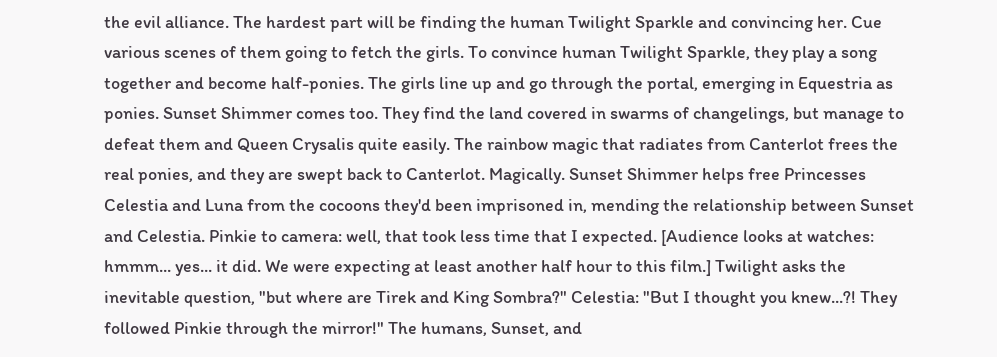the evil alliance. The hardest part will be finding the human Twilight Sparkle and convincing her. Cue various scenes of them going to fetch the girls. To convince human Twilight Sparkle, they play a song together and become half-ponies. The girls line up and go through the portal, emerging in Equestria as ponies. Sunset Shimmer comes too. They find the land covered in swarms of changelings, but manage to defeat them and Queen Crysalis quite easily. The rainbow magic that radiates from Canterlot frees the real ponies, and they are swept back to Canterlot. Magically. Sunset Shimmer helps free Princesses Celestia and Luna from the cocoons they'd been imprisoned in, mending the relationship between Sunset and Celestia. Pinkie to camera: well, that took less time that I expected. [Audience looks at watches: hmmm... yes... it did. We were expecting at least another half hour to this film.] Twilight asks the inevitable question, "but where are Tirek and King Sombra?" Celestia: "But I thought you knew...?! They followed Pinkie through the mirror!" The humans, Sunset, and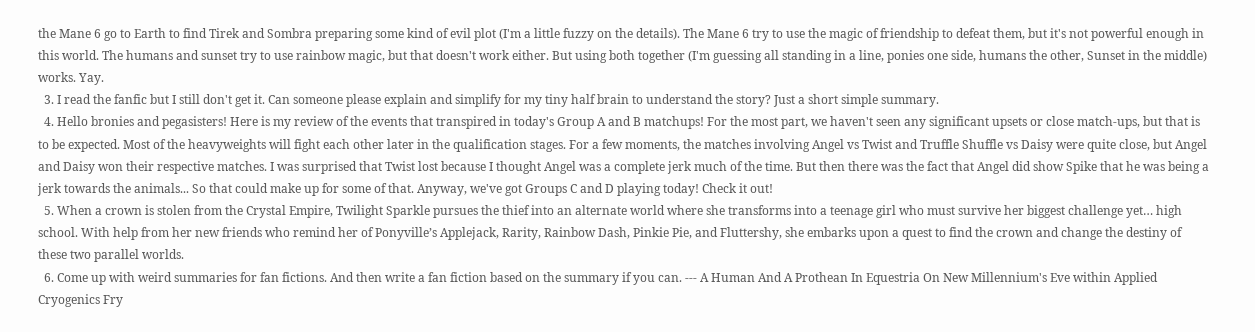the Mane 6 go to Earth to find Tirek and Sombra preparing some kind of evil plot (I'm a little fuzzy on the details). The Mane 6 try to use the magic of friendship to defeat them, but it's not powerful enough in this world. The humans and sunset try to use rainbow magic, but that doesn't work either. But using both together (I'm guessing all standing in a line, ponies one side, humans the other, Sunset in the middle) works. Yay.
  3. I read the fanfic but I still don't get it. Can someone please explain and simplify for my tiny half brain to understand the story? Just a short simple summary.
  4. Hello bronies and pegasisters! Here is my review of the events that transpired in today's Group A and B matchups! For the most part, we haven't seen any significant upsets or close match-ups, but that is to be expected. Most of the heavyweights will fight each other later in the qualification stages. For a few moments, the matches involving Angel vs Twist and Truffle Shuffle vs Daisy were quite close, but Angel and Daisy won their respective matches. I was surprised that Twist lost because I thought Angel was a complete jerk much of the time. But then there was the fact that Angel did show Spike that he was being a jerk towards the animals... So that could make up for some of that. Anyway, we've got Groups C and D playing today! Check it out!
  5. When a crown is stolen from the Crystal Empire, Twilight Sparkle pursues the thief into an alternate world where she transforms into a teenage girl who must survive her biggest challenge yet… high school. With help from her new friends who remind her of Ponyville’s Applejack, Rarity, Rainbow Dash, Pinkie Pie, and Fluttershy, she embarks upon a quest to find the crown and change the destiny of these two parallel worlds.
  6. Come up with weird summaries for fan fictions. And then write a fan fiction based on the summary if you can. --- A Human And A Prothean In Equestria On New Millennium's Eve within Applied Cryogenics Fry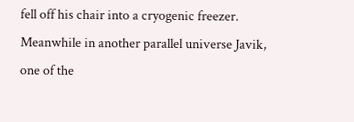fell off his chair into a cryogenic freezer. Meanwhile in another parallel universe Javik, one of the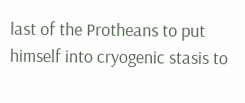last of the Protheans to put himself into cryogenic stasis to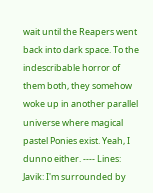wait until the Reapers went back into dark space. To the indescribable horror of them both, they somehow woke up in another parallel universe where magical pastel Ponies exist. Yeah, I dunno either. ---- Lines: Javik: I'm surrounded by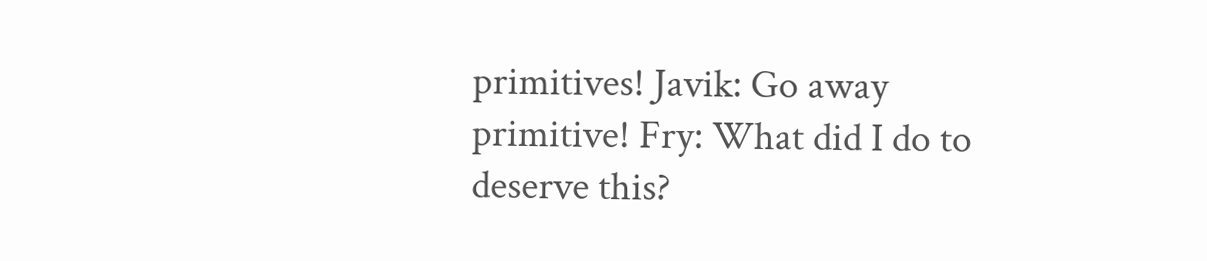primitives! Javik: Go away primitive! Fry: What did I do to deserve this?